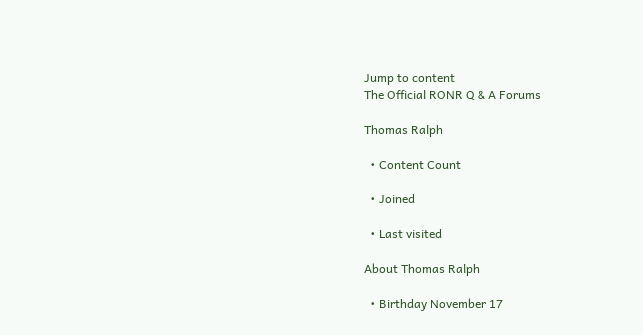Jump to content
The Official RONR Q & A Forums

Thomas Ralph

  • Content Count

  • Joined

  • Last visited

About Thomas Ralph

  • Birthday November 17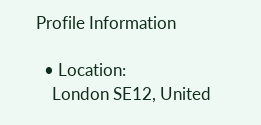Profile Information

  • Location:
    London SE12, United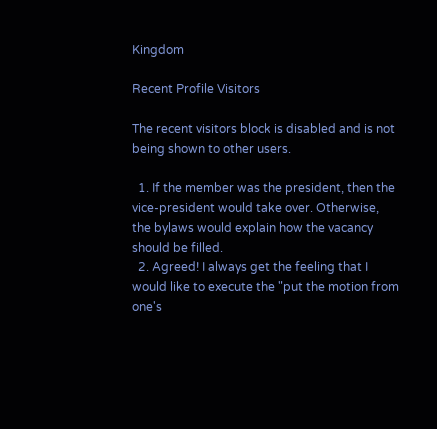Kingdom

Recent Profile Visitors

The recent visitors block is disabled and is not being shown to other users.

  1. If the member was the president, then the vice-president would take over. Otherwise, the bylaws would explain how the vacancy should be filled.
  2. Agreed! I always get the feeling that I would like to execute the "put the motion from one's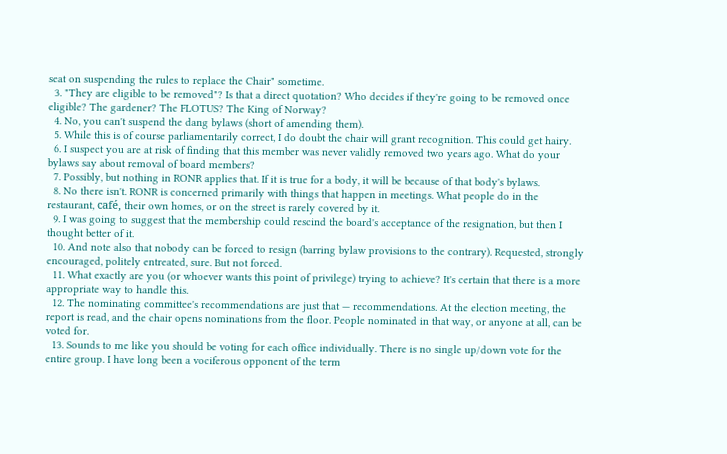seat on suspending the rules to replace the Chair" sometime.
  3. "They are eligible to be removed"? Is that a direct quotation? Who decides if they're going to be removed once eligible? The gardener? The FLOTUS? The King of Norway?
  4. No, you can't suspend the dang bylaws (short of amending them).
  5. While this is of course parliamentarily correct, I do doubt the chair will grant recognition. This could get hairy.
  6. I suspect you are at risk of finding that this member was never validly removed two years ago. What do your bylaws say about removal of board members?
  7. Possibly, but nothing in RONR applies that. If it is true for a body, it will be because of that body's bylaws.
  8. No there isn't. RONR is concerned primarily with things that happen in meetings. What people do in the restaurant, café, their own homes, or on the street is rarely covered by it.
  9. I was going to suggest that the membership could rescind the board's acceptance of the resignation, but then I thought better of it.
  10. And note also that nobody can be forced to resign (barring bylaw provisions to the contrary). Requested, strongly encouraged, politely entreated, sure. But not forced.
  11. What exactly are you (or whoever wants this point of privilege) trying to achieve? It's certain that there is a more appropriate way to handle this.
  12. The nominating committee's recommendations are just that — recommendations. At the election meeting, the report is read, and the chair opens nominations from the floor. People nominated in that way, or anyone at all, can be voted for.
  13. Sounds to me like you should be voting for each office individually. There is no single up/down vote for the entire group. I have long been a vociferous opponent of the term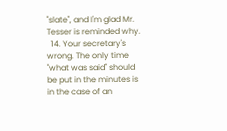"slate", and I'm glad Mr. Tesser is reminded why.
  14. Your secretary's wrong. The only time "what was said" should be put in the minutes is in the case of an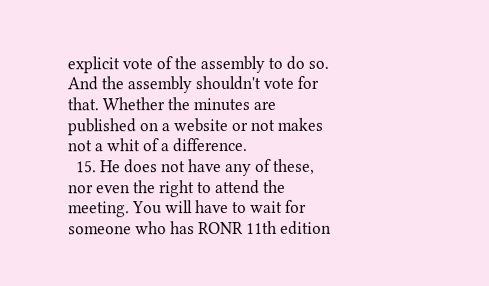explicit vote of the assembly to do so. And the assembly shouldn't vote for that. Whether the minutes are published on a website or not makes not a whit of a difference.
  15. He does not have any of these, nor even the right to attend the meeting. You will have to wait for someone who has RONR 11th edition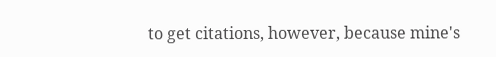to get citations, however, because mine's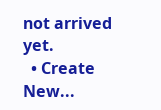not arrived yet.
  • Create New...